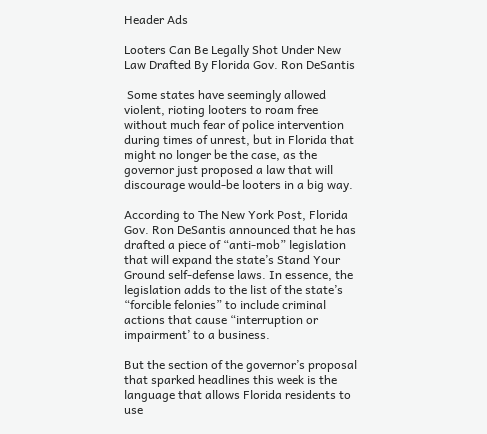Header Ads

Looters Can Be Legally Shot Under New Law Drafted By Florida Gov. Ron DeSantis

 Some states have seemingly allowed violent, rioting looters to roam free without much fear of police intervention during times of unrest, but in Florida that might no longer be the case, as the governor just proposed a law that will discourage would-be looters in a big way.

According to The New York Post, Florida Gov. Ron DeSantis announced that he has drafted a piece of “anti-mob” legislation that will expand the state’s Stand Your Ground self-defense laws. In essence, the legislation adds to the list of the state’s “forcible felonies” to include criminal actions that cause “interruption or impairment’ to a business.

But the section of the governor’s proposal that sparked headlines this week is the language that allows Florida residents to use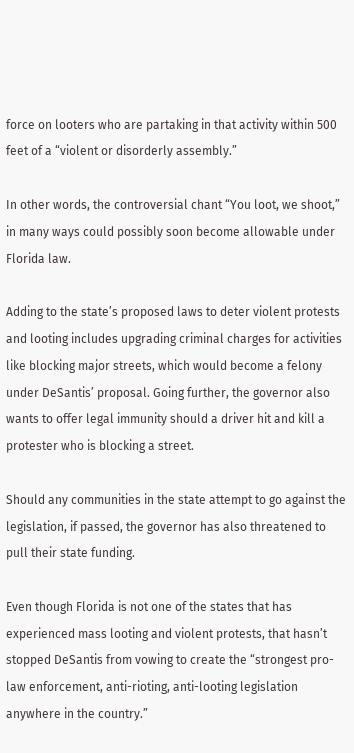force on looters who are partaking in that activity within 500 feet of a “violent or disorderly assembly.”

In other words, the controversial chant “You loot, we shoot,” in many ways could possibly soon become allowable under Florida law.

Adding to the state’s proposed laws to deter violent protests and looting includes upgrading criminal charges for activities like blocking major streets, which would become a felony under DeSantis’ proposal. Going further, the governor also wants to offer legal immunity should a driver hit and kill a protester who is blocking a street.

Should any communities in the state attempt to go against the legislation, if passed, the governor has also threatened to pull their state funding.

Even though Florida is not one of the states that has experienced mass looting and violent protests, that hasn’t stopped DeSantis from vowing to create the “strongest pro-law enforcement, anti-rioting, anti-looting legislation anywhere in the country.”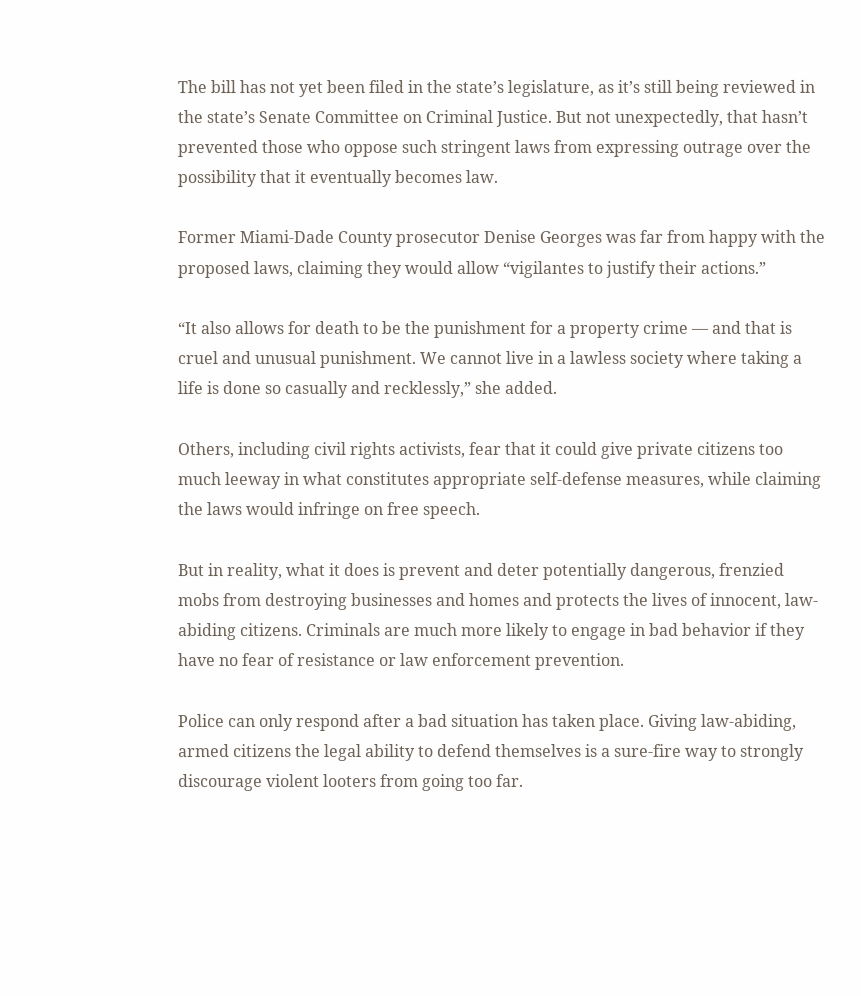The bill has not yet been filed in the state’s legislature, as it’s still being reviewed in the state’s Senate Committee on Criminal Justice. But not unexpectedly, that hasn’t prevented those who oppose such stringent laws from expressing outrage over the possibility that it eventually becomes law.

Former Miami-Dade County prosecutor Denise Georges was far from happy with the proposed laws, claiming they would allow “vigilantes to justify their actions.”

“It also allows for death to be the punishment for a property crime — and that is cruel and unusual punishment. We cannot live in a lawless society where taking a life is done so casually and recklessly,” she added.

Others, including civil rights activists, fear that it could give private citizens too much leeway in what constitutes appropriate self-defense measures, while claiming the laws would infringe on free speech.

But in reality, what it does is prevent and deter potentially dangerous, frenzied mobs from destroying businesses and homes and protects the lives of innocent, law-abiding citizens. Criminals are much more likely to engage in bad behavior if they have no fear of resistance or law enforcement prevention.

Police can only respond after a bad situation has taken place. Giving law-abiding, armed citizens the legal ability to defend themselves is a sure-fire way to strongly discourage violent looters from going too far.